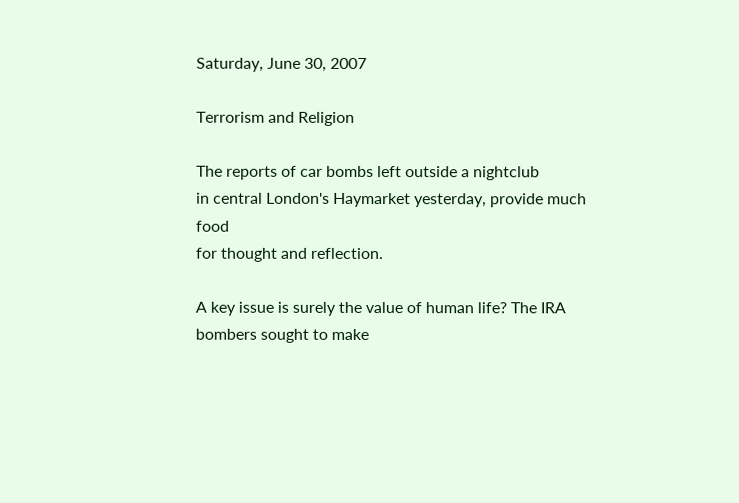Saturday, June 30, 2007

Terrorism and Religion

The reports of car bombs left outside a nightclub
in central London's Haymarket yesterday, provide much food
for thought and reflection.

A key issue is surely the value of human life? The IRA
bombers sought to make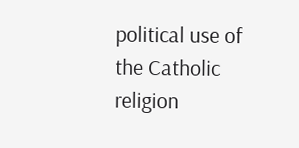political use of the Catholic religion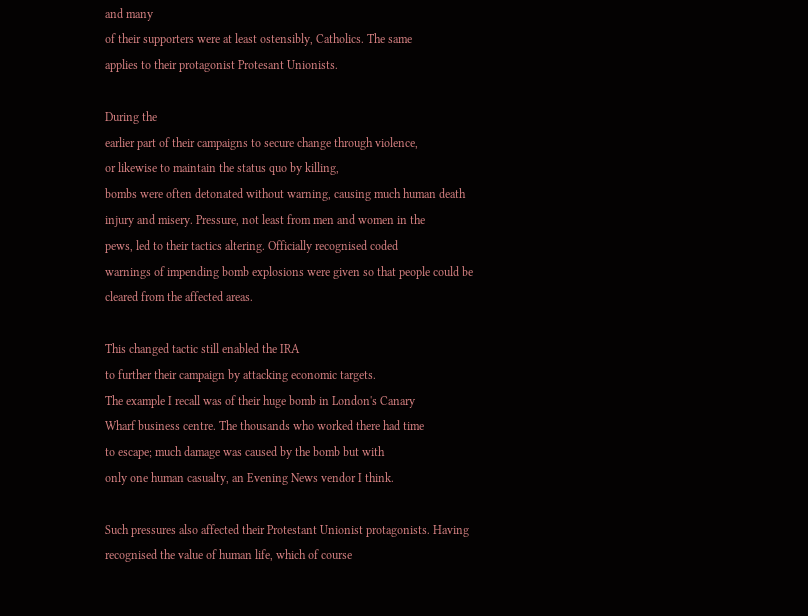and many
of their supporters were at least ostensibly, Catholics. The same
applies to their protagonist Protesant Unionists.

During the
earlier part of their campaigns to secure change through violence,
or likewise to maintain the status quo by killing,
bombs were often detonated without warning, causing much human death
injury and misery. Pressure, not least from men and women in the
pews, led to their tactics altering. Officially recognised coded
warnings of impending bomb explosions were given so that people could be
cleared from the affected areas.

This changed tactic still enabled the IRA
to further their campaign by attacking economic targets.
The example I recall was of their huge bomb in London's Canary
Wharf business centre. The thousands who worked there had time
to escape; much damage was caused by the bomb but with
only one human casualty, an Evening News vendor I think.

Such pressures also affected their Protestant Unionist protagonists. Having
recognised the value of human life, which of course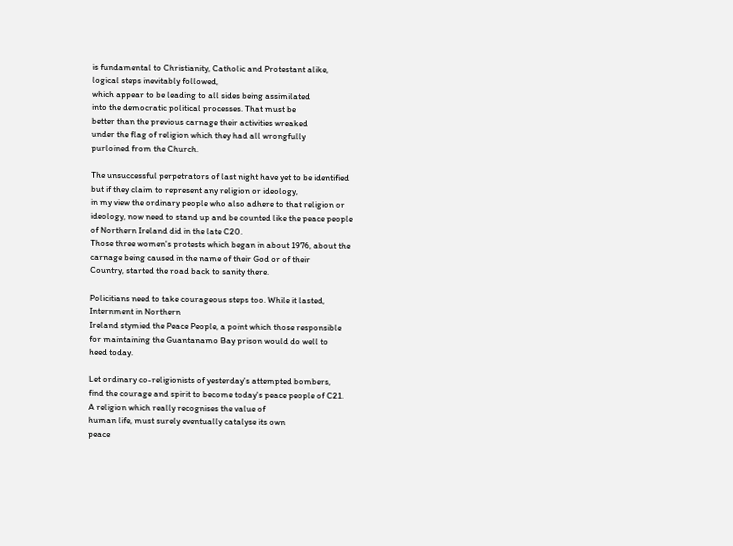is fundamental to Christianity, Catholic and Protestant alike,
logical steps inevitably followed,
which appear to be leading to all sides being assimilated
into the democratic political processes. That must be
better than the previous carnage their activities wreaked
under the flag of religion which they had all wrongfully
purloined from the Church.

The unsuccessful perpetrators of last night have yet to be identified
but if they claim to represent any religion or ideology,
in my view the ordinary people who also adhere to that religion or
ideology, now need to stand up and be counted like the peace people
of Northern Ireland did in the late C20.
Those three women's protests which began in about 1976, about the
carnage being caused in the name of their God or of their
Country, started the road back to sanity there.

Policitians need to take courageous steps too. While it lasted,
Internment in Northern
Ireland stymied the Peace People, a point which those responsible
for maintaining the Guantanamo Bay prison would do well to
heed today.

Let ordinary co-religionists of yesterday's attempted bombers,
find the courage and spirit to become today's peace people of C21.
A religion which really recognises the value of
human life, must surely eventually catalyse its own
peace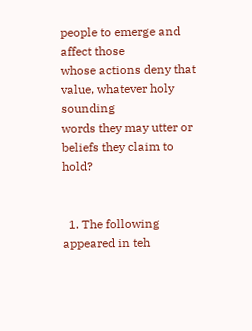people to emerge and affect those
whose actions deny that value, whatever holy sounding
words they may utter or beliefs they claim to hold?


  1. The following appeared in teh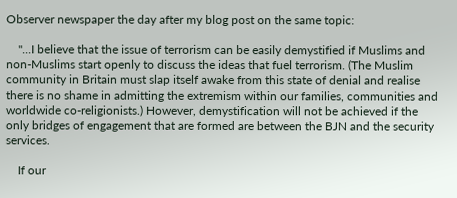Observer newspaper the day after my blog post on the same topic:

    "...I believe that the issue of terrorism can be easily demystified if Muslims and non-Muslims start openly to discuss the ideas that fuel terrorism. (The Muslim community in Britain must slap itself awake from this state of denial and realise there is no shame in admitting the extremism within our families, communities and worldwide co-religionists.) However, demystification will not be achieved if the only bridges of engagement that are formed are between the BJN and the security services.

    If our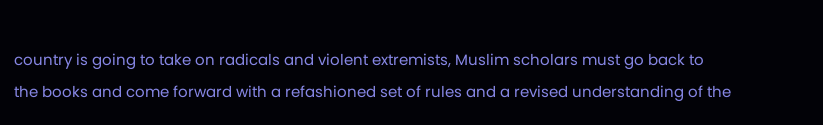country is going to take on radicals and violent extremists, Muslim scholars must go back to the books and come forward with a refashioned set of rules and a revised understanding of the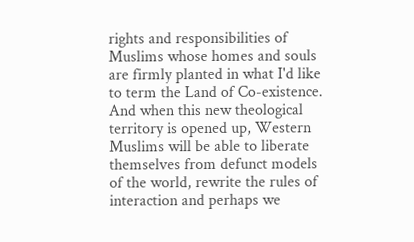rights and responsibilities of Muslims whose homes and souls are firmly planted in what I'd like to term the Land of Co-existence. And when this new theological territory is opened up, Western Muslims will be able to liberate themselves from defunct models of the world, rewrite the rules of interaction and perhaps we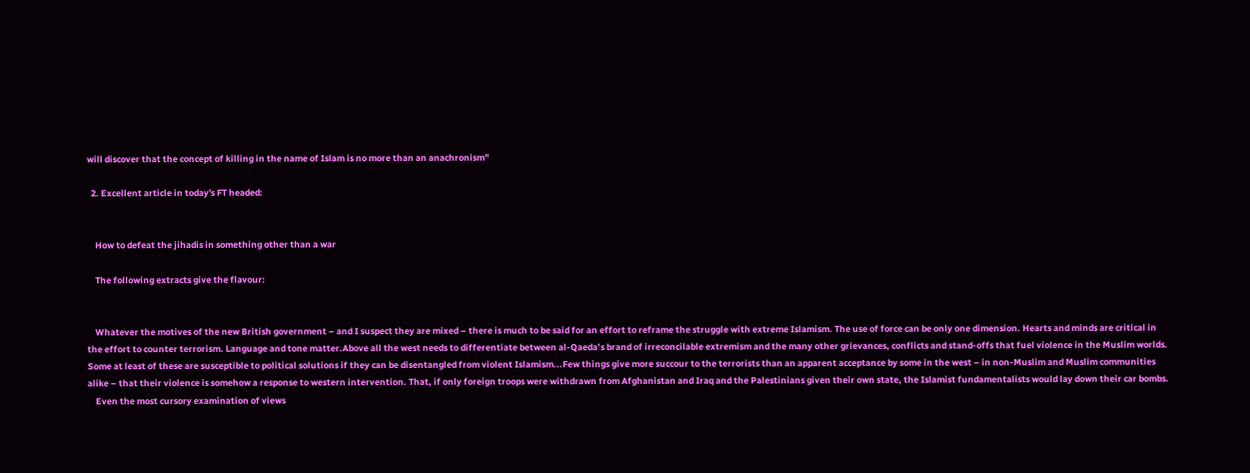will discover that the concept of killing in the name of Islam is no more than an anachronism"

  2. Excellent article in today's FT headed:


    How to defeat the jihadis in something other than a war

    The following extracts give the flavour:


    Whatever the motives of the new British government – and I suspect they are mixed – there is much to be said for an effort to reframe the struggle with extreme Islamism. The use of force can be only one dimension. Hearts and minds are critical in the effort to counter terrorism. Language and tone matter.Above all the west needs to differentiate between al-Qaeda’s brand of irreconcilable extremism and the many other grievances, conflicts and stand-offs that fuel violence in the Muslim worlds. Some at least of these are susceptible to political solutions if they can be disentangled from violent Islamism...Few things give more succour to the terrorists than an apparent acceptance by some in the west – in non-Muslim and Muslim communities alike – that their violence is somehow a response to western intervention. That, if only foreign troops were withdrawn from Afghanistan and Iraq and the Palestinians given their own state, the Islamist fundamentalists would lay down their car bombs.
    Even the most cursory examination of views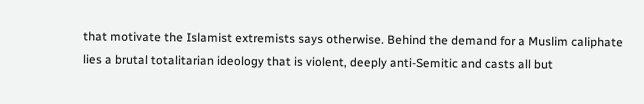that motivate the Islamist extremists says otherwise. Behind the demand for a Muslim caliphate lies a brutal totalitarian ideology that is violent, deeply anti-Semitic and casts all but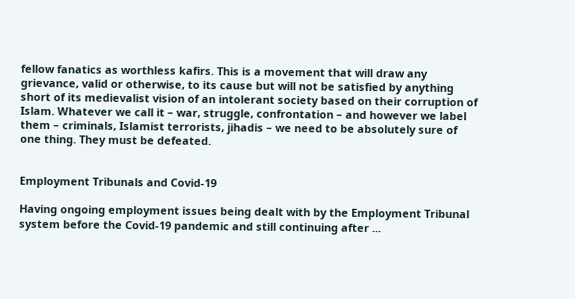fellow fanatics as worthless kafirs. This is a movement that will draw any grievance, valid or otherwise, to its cause but will not be satisfied by anything short of its medievalist vision of an intolerant society based on their corruption of Islam. Whatever we call it – war, struggle, confrontation – and however we label them – criminals, Islamist terrorists, jihadis – we need to be absolutely sure of one thing. They must be defeated.


Employment Tribunals and Covid-19

Having ongoing employment issues being dealt with by the Employment Tribunal system before the Covid-19 pandemic and still continuing after ...